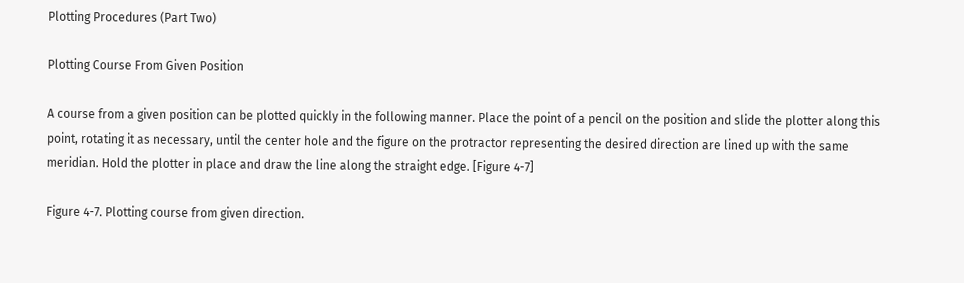Plotting Procedures (Part Two)

Plotting Course From Given Position

A course from a given position can be plotted quickly in the following manner. Place the point of a pencil on the position and slide the plotter along this point, rotating it as necessary, until the center hole and the figure on the protractor representing the desired direction are lined up with the same meridian. Hold the plotter in place and draw the line along the straight edge. [Figure 4-7]

Figure 4-7. Plotting course from given direction.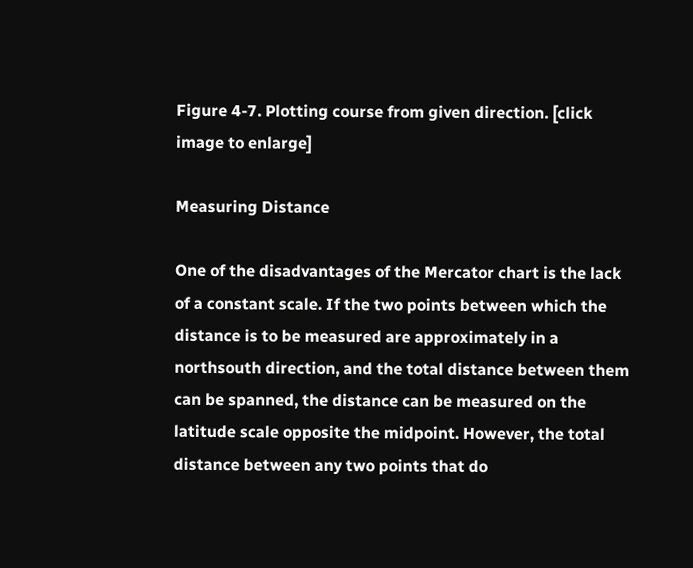Figure 4-7. Plotting course from given direction. [click image to enlarge]

Measuring Distance

One of the disadvantages of the Mercator chart is the lack of a constant scale. If the two points between which the distance is to be measured are approximately in a northsouth direction, and the total distance between them can be spanned, the distance can be measured on the latitude scale opposite the midpoint. However, the total distance between any two points that do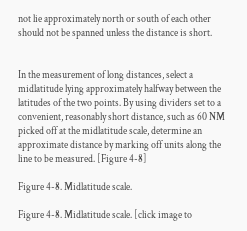not lie approximately north or south of each other should not be spanned unless the distance is short.


In the measurement of long distances, select a midlatitude lying approximately halfway between the latitudes of the two points. By using dividers set to a convenient, reasonably short distance, such as 60 NM picked off at the midlatitude scale, determine an approximate distance by marking off units along the line to be measured. [Figure 4-8]

Figure 4-8. Midlatitude scale.

Figure 4-8. Midlatitude scale. [click image to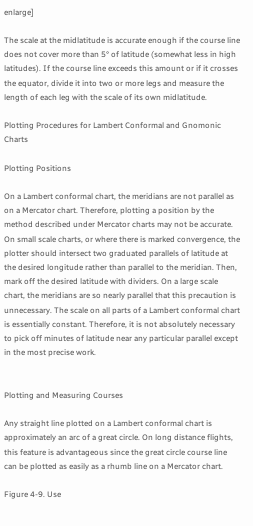enlarge]

The scale at the midlatitude is accurate enough if the course line does not cover more than 5° of latitude (somewhat less in high latitudes). If the course line exceeds this amount or if it crosses the equator, divide it into two or more legs and measure the length of each leg with the scale of its own midlatitude.

Plotting Procedures for Lambert Conformal and Gnomonic Charts

Plotting Positions

On a Lambert conformal chart, the meridians are not parallel as on a Mercator chart. Therefore, plotting a position by the method described under Mercator charts may not be accurate. On small scale charts, or where there is marked convergence, the plotter should intersect two graduated parallels of latitude at the desired longitude rather than parallel to the meridian. Then, mark off the desired latitude with dividers. On a large scale chart, the meridians are so nearly parallel that this precaution is unnecessary. The scale on all parts of a Lambert conformal chart is essentially constant. Therefore, it is not absolutely necessary to pick off minutes of latitude near any particular parallel except in the most precise work.


Plotting and Measuring Courses

Any straight line plotted on a Lambert conformal chart is approximately an arc of a great circle. On long distance flights, this feature is advantageous since the great circle course line can be plotted as easily as a rhumb line on a Mercator chart.

Figure 4-9. Use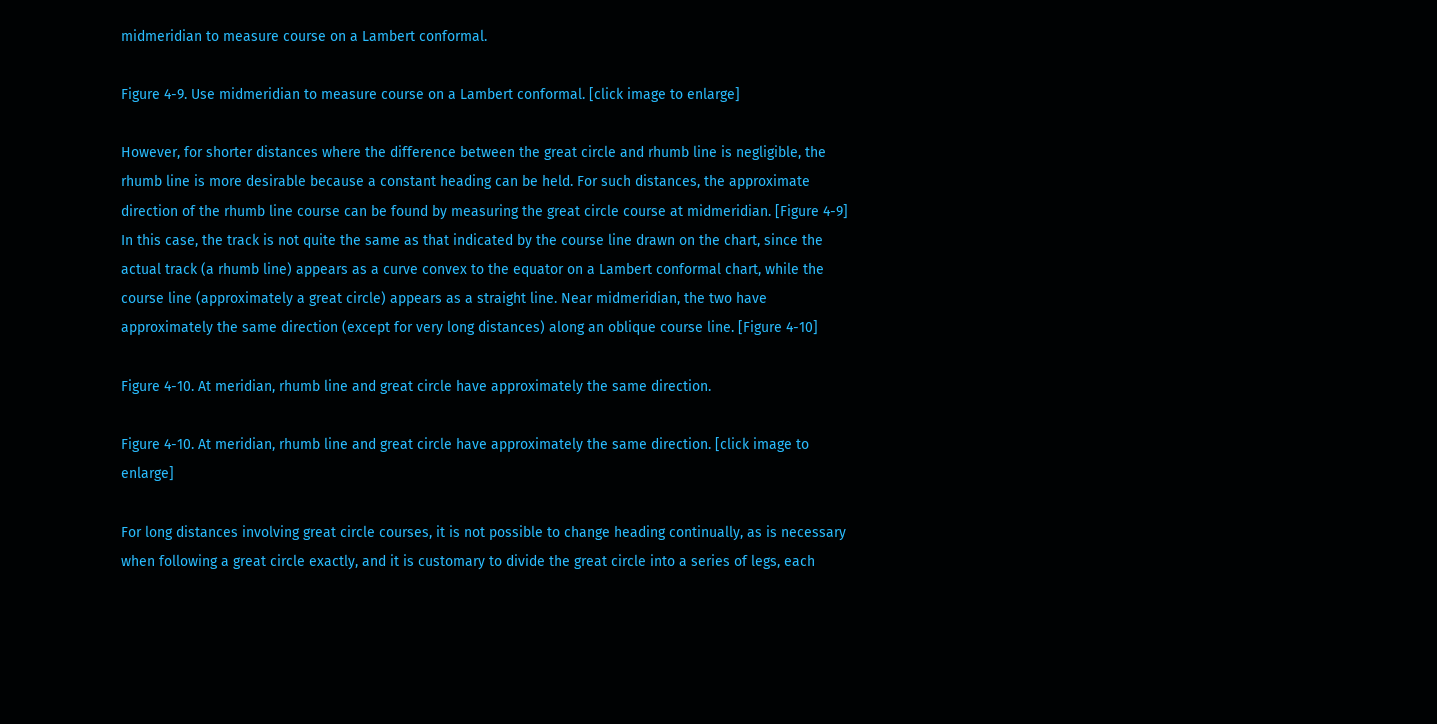midmeridian to measure course on a Lambert conformal.

Figure 4-9. Use midmeridian to measure course on a Lambert conformal. [click image to enlarge]

However, for shorter distances where the difference between the great circle and rhumb line is negligible, the rhumb line is more desirable because a constant heading can be held. For such distances, the approximate direction of the rhumb line course can be found by measuring the great circle course at midmeridian. [Figure 4-9] In this case, the track is not quite the same as that indicated by the course line drawn on the chart, since the actual track (a rhumb line) appears as a curve convex to the equator on a Lambert conformal chart, while the course line (approximately a great circle) appears as a straight line. Near midmeridian, the two have approximately the same direction (except for very long distances) along an oblique course line. [Figure 4-10]

Figure 4-10. At meridian, rhumb line and great circle have approximately the same direction.

Figure 4-10. At meridian, rhumb line and great circle have approximately the same direction. [click image to enlarge]

For long distances involving great circle courses, it is not possible to change heading continually, as is necessary when following a great circle exactly, and it is customary to divide the great circle into a series of legs, each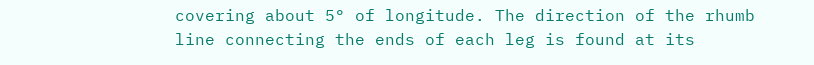covering about 5° of longitude. The direction of the rhumb line connecting the ends of each leg is found at its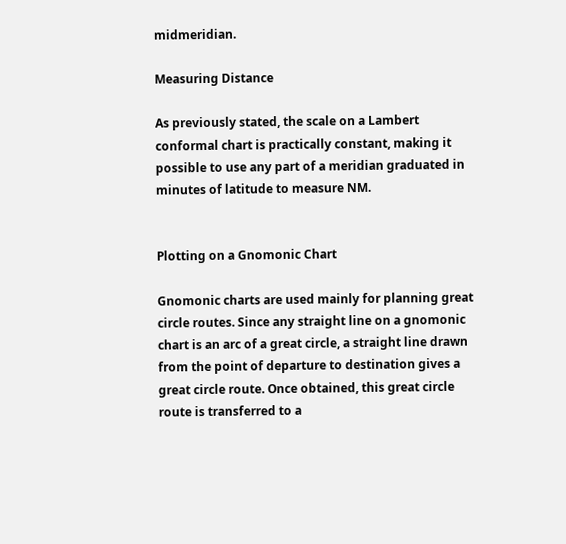midmeridian.

Measuring Distance

As previously stated, the scale on a Lambert conformal chart is practically constant, making it possible to use any part of a meridian graduated in minutes of latitude to measure NM.


Plotting on a Gnomonic Chart

Gnomonic charts are used mainly for planning great circle routes. Since any straight line on a gnomonic chart is an arc of a great circle, a straight line drawn from the point of departure to destination gives a great circle route. Once obtained, this great circle route is transferred to a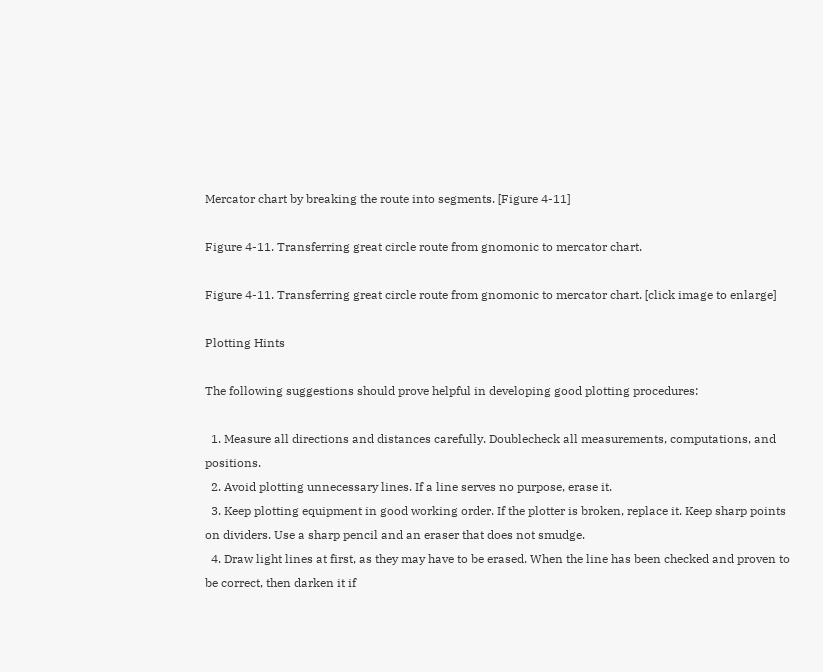Mercator chart by breaking the route into segments. [Figure 4-11]

Figure 4-11. Transferring great circle route from gnomonic to mercator chart.

Figure 4-11. Transferring great circle route from gnomonic to mercator chart. [click image to enlarge]

Plotting Hints

The following suggestions should prove helpful in developing good plotting procedures:

  1. Measure all directions and distances carefully. Doublecheck all measurements, computations, and positions.
  2. Avoid plotting unnecessary lines. If a line serves no purpose, erase it.
  3. Keep plotting equipment in good working order. If the plotter is broken, replace it. Keep sharp points on dividers. Use a sharp pencil and an eraser that does not smudge.
  4. Draw light lines at first, as they may have to be erased. When the line has been checked and proven to be correct, then darken it if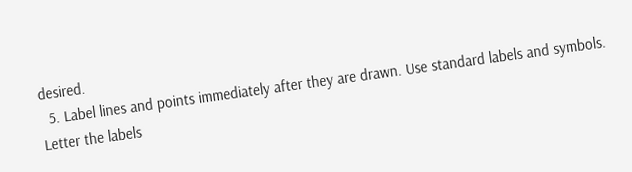desired.
  5. Label lines and points immediately after they are drawn. Use standard labels and symbols. Letter the labels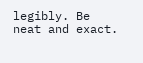legibly. Be neat and exact.